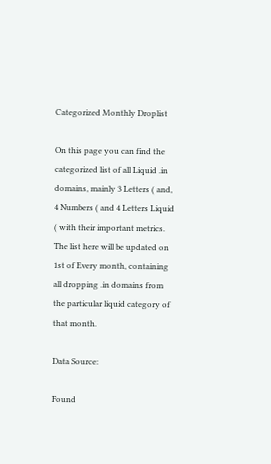Categorized Monthly Droplist

On this page you can find the categorized list of all Liquid .in domains, mainly 3 Letters ( and, 4 Numbers ( and 4 Letters Liquid ( with their important metrics. The list here will be updated on 1st of Every month, containing all dropping .in domains from the particular liquid category of that month.

Data Source:

Found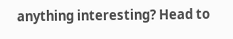anything interesting? Head to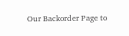Our Backorder Page to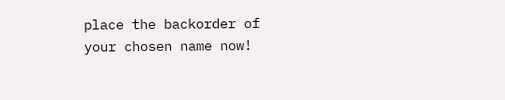place the backorder of your chosen name now!